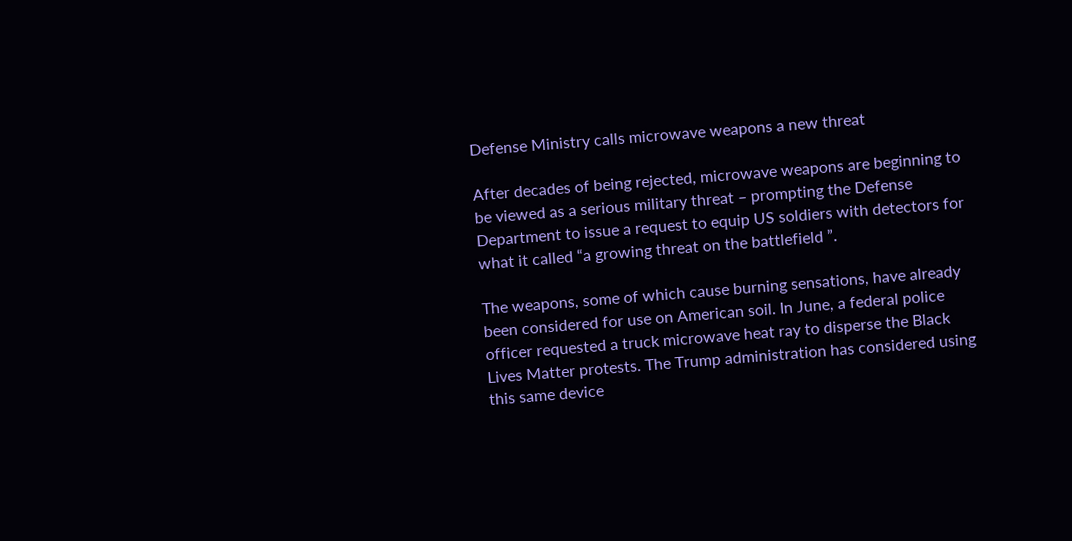Defense Ministry calls microwave weapons a new threat

After decades of being rejected, microwave weapons are beginning to be viewed as a serious military threat – prompting the Defense Department to issue a request to equip US soldiers with detectors for what it called “a growing threat on the battlefield ”.

The weapons, some of which cause burning sensations, have already been considered for use on American soil. In June, a federal police officer requested a truck microwave heat ray to disperse the Black Lives Matter protests. The Trump administration has considered using this same device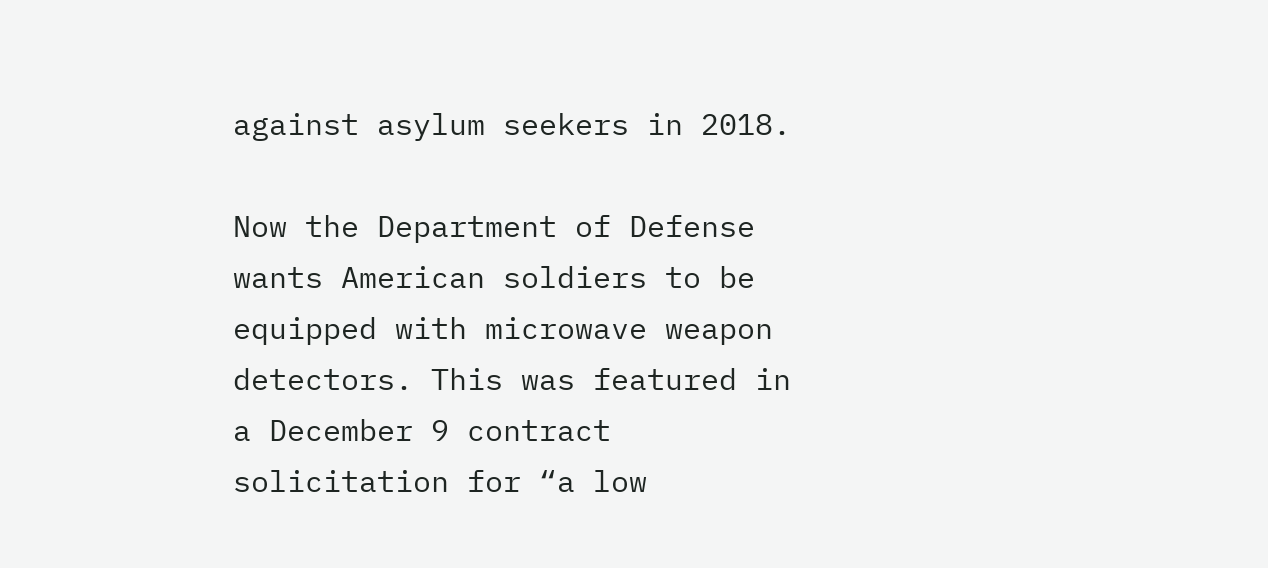against asylum seekers in 2018.

Now the Department of Defense wants American soldiers to be equipped with microwave weapon detectors. This was featured in a December 9 contract solicitation for “a low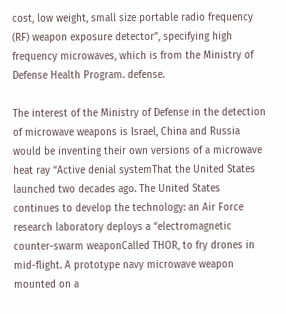cost, low weight, small size portable radio frequency (RF) weapon exposure detector”, specifying high frequency microwaves, which is from the Ministry of Defense Health Program. defense.

The interest of the Ministry of Defense in the detection of microwave weapons is Israel, China and Russia would be inventing their own versions of a microwave heat ray “Active denial systemThat the United States launched two decades ago. The United States continues to develop the technology: an Air Force research laboratory deploys a “electromagnetic counter-swarm weaponCalled THOR, to fry drones in mid-flight. A prototype navy microwave weapon mounted on a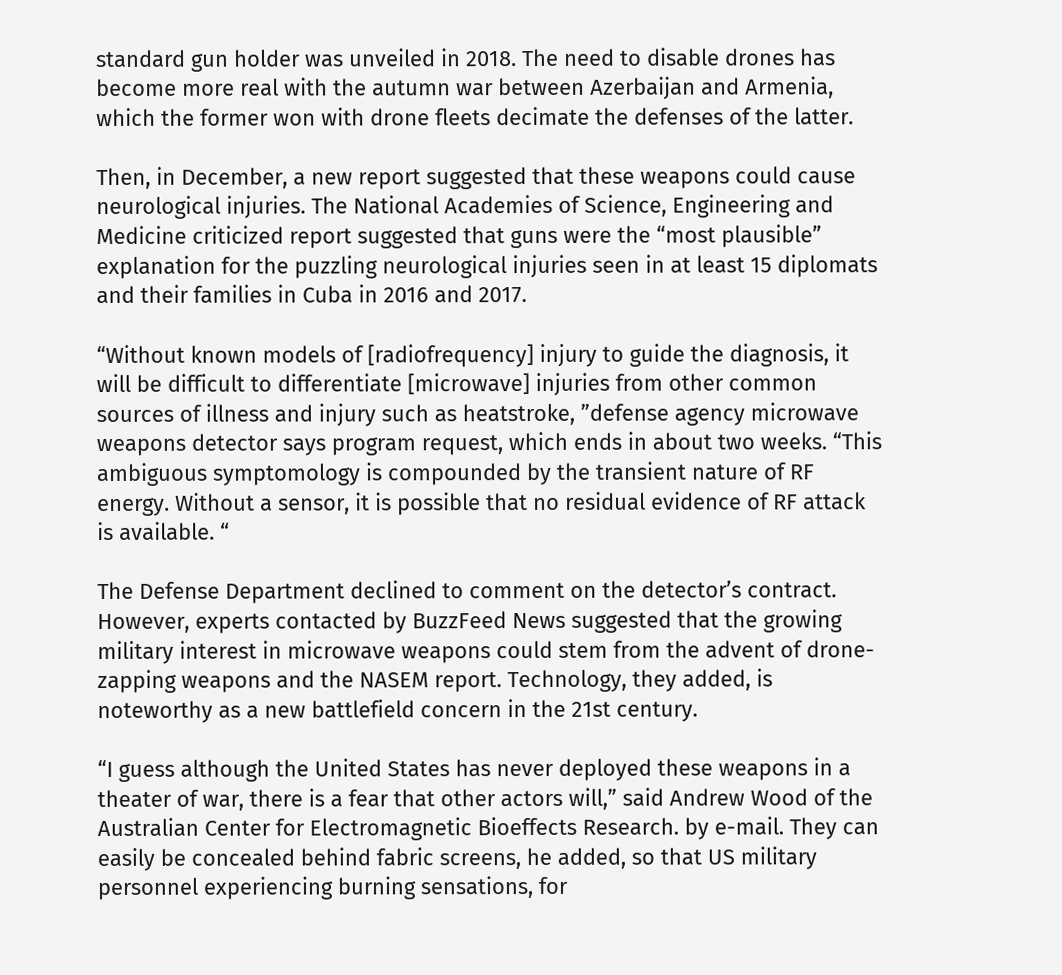standard gun holder was unveiled in 2018. The need to disable drones has become more real with the autumn war between Azerbaijan and Armenia, which the former won with drone fleets decimate the defenses of the latter.

Then, in December, a new report suggested that these weapons could cause neurological injuries. The National Academies of Science, Engineering and Medicine criticized report suggested that guns were the “most plausible” explanation for the puzzling neurological injuries seen in at least 15 diplomats and their families in Cuba in 2016 and 2017.

“Without known models of [radiofrequency] injury to guide the diagnosis, it will be difficult to differentiate [microwave] injuries from other common sources of illness and injury such as heatstroke, ”defense agency microwave weapons detector says program request, which ends in about two weeks. “This ambiguous symptomology is compounded by the transient nature of RF energy. Without a sensor, it is possible that no residual evidence of RF attack is available. “

The Defense Department declined to comment on the detector’s contract. However, experts contacted by BuzzFeed News suggested that the growing military interest in microwave weapons could stem from the advent of drone-zapping weapons and the NASEM report. Technology, they added, is noteworthy as a new battlefield concern in the 21st century.

“I guess although the United States has never deployed these weapons in a theater of war, there is a fear that other actors will,” said Andrew Wood of the Australian Center for Electromagnetic Bioeffects Research. by e-mail. They can easily be concealed behind fabric screens, he added, so that US military personnel experiencing burning sensations, for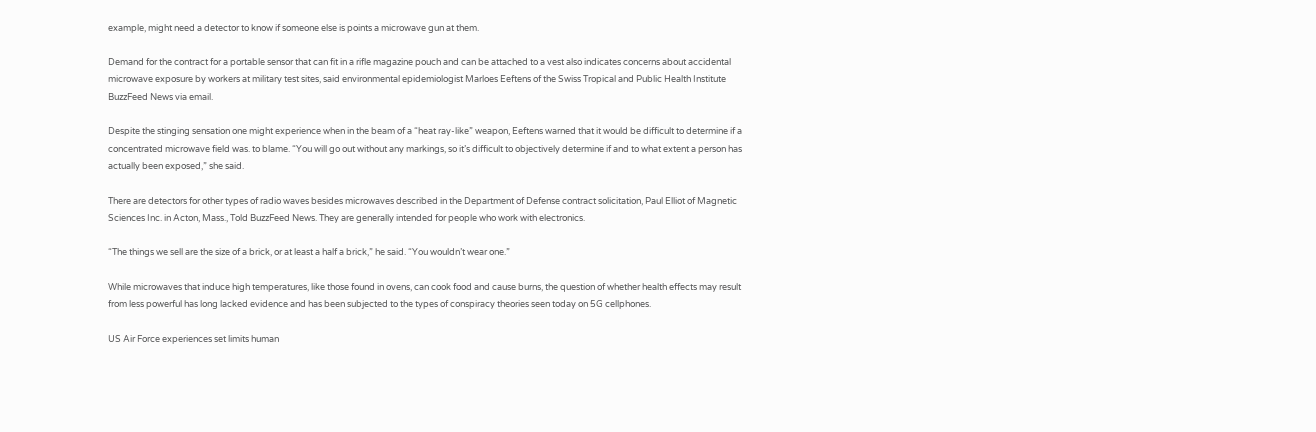example, might need a detector to know if someone else is points a microwave gun at them.

Demand for the contract for a portable sensor that can fit in a rifle magazine pouch and can be attached to a vest also indicates concerns about accidental microwave exposure by workers at military test sites, said environmental epidemiologist Marloes Eeftens of the Swiss Tropical and Public Health Institute BuzzFeed News via email.

Despite the stinging sensation one might experience when in the beam of a “heat ray-like” weapon, Eeftens warned that it would be difficult to determine if a concentrated microwave field was. to blame. “You will go out without any markings, so it’s difficult to objectively determine if and to what extent a person has actually been exposed,” she said.

There are detectors for other types of radio waves besides microwaves described in the Department of Defense contract solicitation, Paul Elliot of Magnetic Sciences Inc. in Acton, Mass., Told BuzzFeed News. They are generally intended for people who work with electronics.

“The things we sell are the size of a brick, or at least a half a brick,” he said. “You wouldn’t wear one.”

While microwaves that induce high temperatures, like those found in ovens, can cook food and cause burns, the question of whether health effects may result from less powerful has long lacked evidence and has been subjected to the types of conspiracy theories seen today on 5G cellphones.

US Air Force experiences set limits human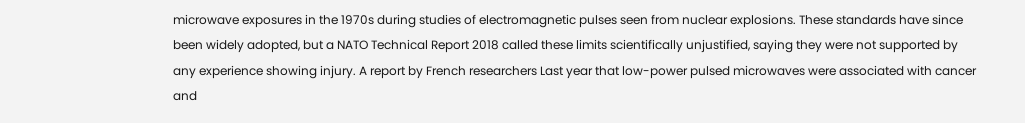microwave exposures in the 1970s during studies of electromagnetic pulses seen from nuclear explosions. These standards have since been widely adopted, but a NATO Technical Report 2018 called these limits scientifically unjustified, saying they were not supported by any experience showing injury. A report by French researchers Last year that low-power pulsed microwaves were associated with cancer and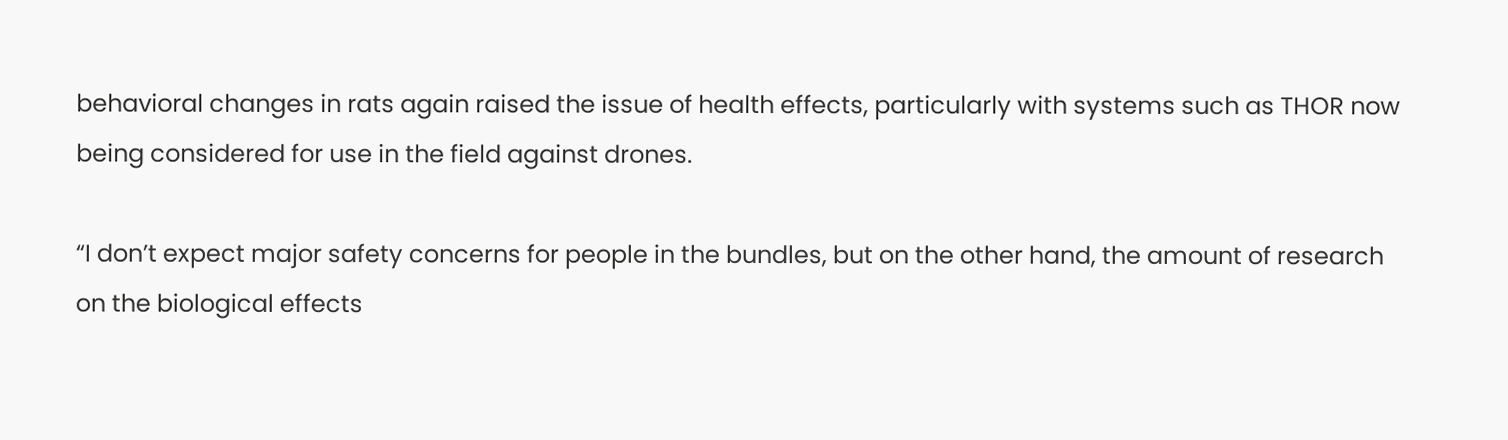behavioral changes in rats again raised the issue of health effects, particularly with systems such as THOR now being considered for use in the field against drones.

“I don’t expect major safety concerns for people in the bundles, but on the other hand, the amount of research on the biological effects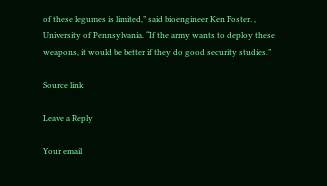of these legumes is limited,” said bioengineer Ken Foster. , University of Pennsylvania. “If the army wants to deploy these weapons, it would be better if they do good security studies.”

Source link

Leave a Reply

Your email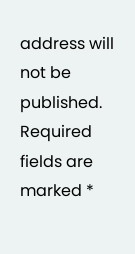address will not be published. Required fields are marked *